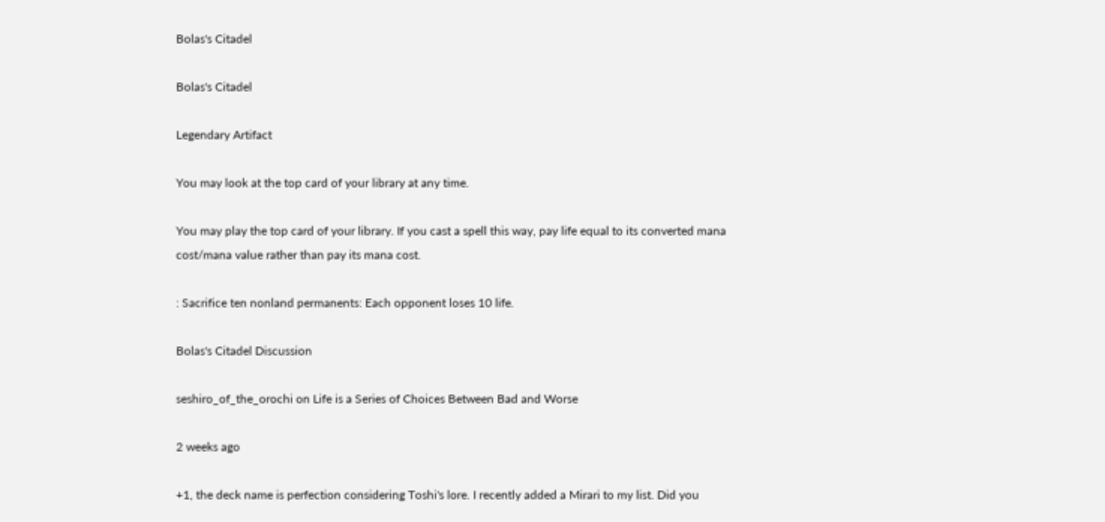Bolas's Citadel

Bolas's Citadel

Legendary Artifact

You may look at the top card of your library at any time.

You may play the top card of your library. If you cast a spell this way, pay life equal to its converted mana cost/mana value rather than pay its mana cost.

: Sacrifice ten nonland permanents: Each opponent loses 10 life.

Bolas's Citadel Discussion

seshiro_of_the_orochi on Life is a Series of Choices Between Bad and Worse

2 weeks ago

+1, the deck name is perfection considering Toshi's lore. I recently added a Mirari to my list. Did you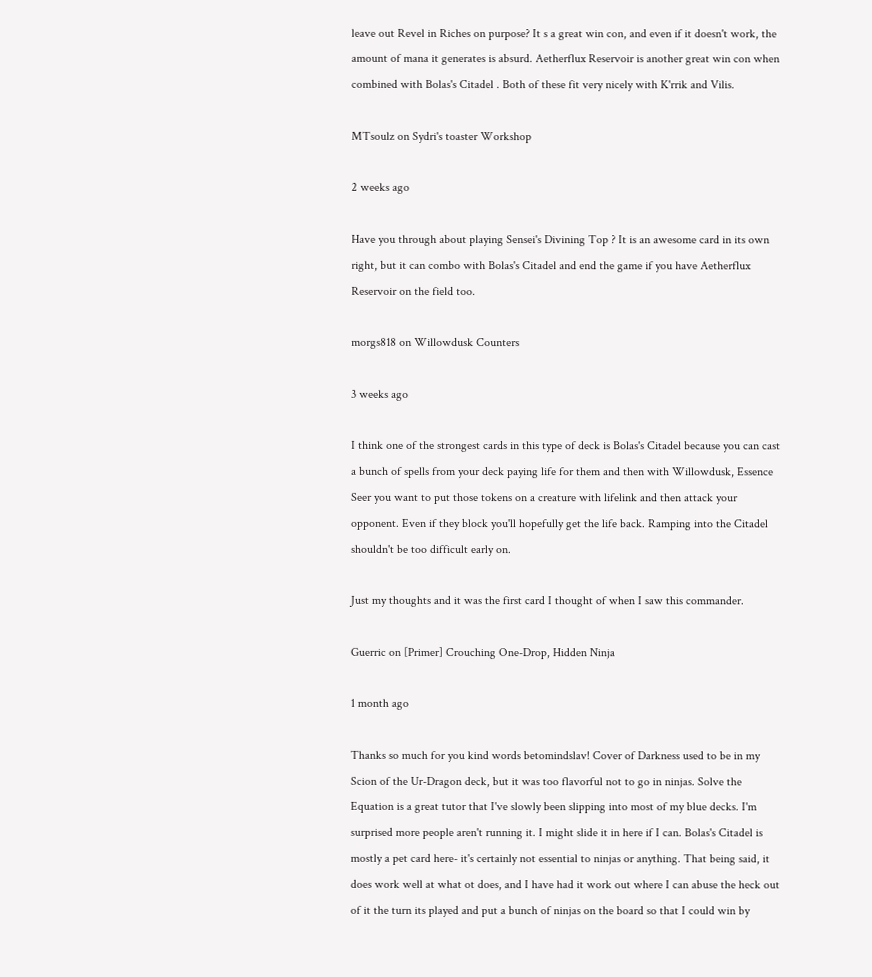leave out Revel in Riches on purpose? It s a great win con, and even if it doesn't work, the amount of mana it generates is absurd. Aetherflux Reservoir is another great win con when combined with Bolas's Citadel . Both of these fit very nicely with K'rrik and Vilis.

MTsoulz on Sydri's toaster Workshop

2 weeks ago

Have you through about playing Sensei's Divining Top ? It is an awesome card in its own right, but it can combo with Bolas's Citadel and end the game if you have Aetherflux Reservoir on the field too.

morgs818 on Willowdusk Counters

3 weeks ago

I think one of the strongest cards in this type of deck is Bolas's Citadel because you can cast a bunch of spells from your deck paying life for them and then with Willowdusk, Essence Seer you want to put those tokens on a creature with lifelink and then attack your opponent. Even if they block you'll hopefully get the life back. Ramping into the Citadel shouldn't be too difficult early on.

Just my thoughts and it was the first card I thought of when I saw this commander.

Guerric on [Primer] Crouching One-Drop, Hidden Ninja

1 month ago

Thanks so much for you kind words betomindslav! Cover of Darkness used to be in my Scion of the Ur-Dragon deck, but it was too flavorful not to go in ninjas. Solve the Equation is a great tutor that I've slowly been slipping into most of my blue decks. I'm surprised more people aren't running it. I might slide it in here if I can. Bolas's Citadel is mostly a pet card here- it's certainly not essential to ninjas or anything. That being said, it does work well at what ot does, and I have had it work out where I can abuse the heck out of it the turn its played and put a bunch of ninjas on the board so that I could win by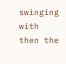swinging with then the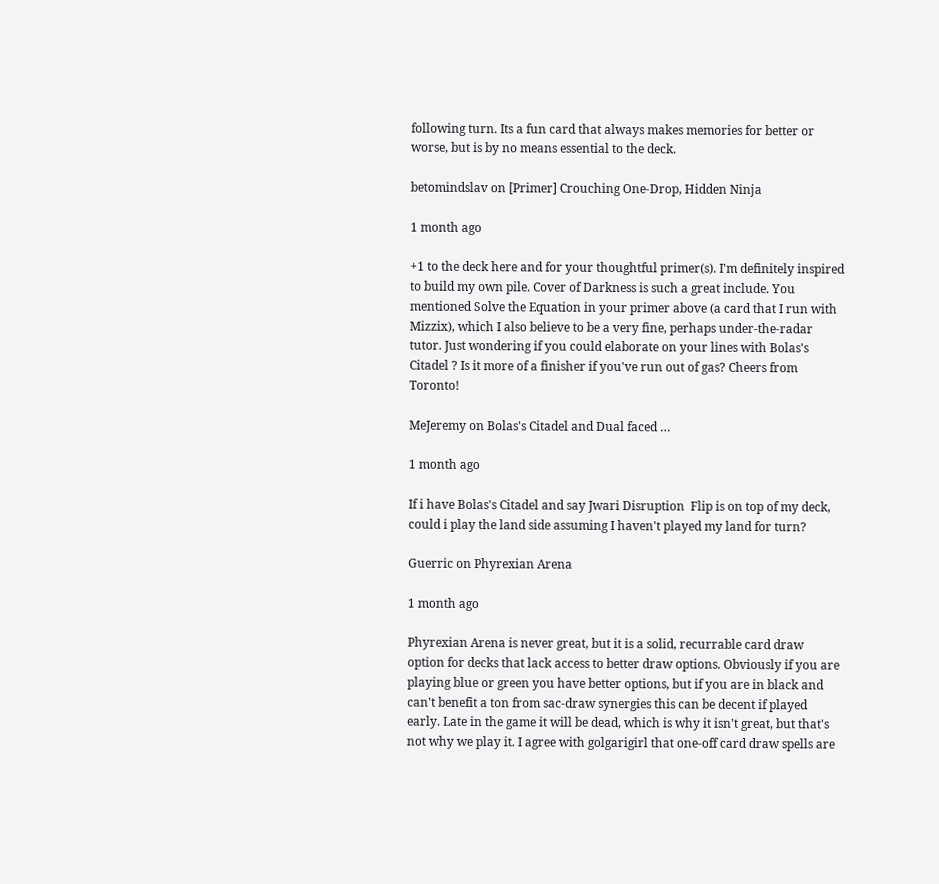following turn. Its a fun card that always makes memories for better or worse, but is by no means essential to the deck.

betomindslav on [Primer] Crouching One-Drop, Hidden Ninja

1 month ago

+1 to the deck here and for your thoughtful primer(s). I'm definitely inspired to build my own pile. Cover of Darkness is such a great include. You mentioned Solve the Equation in your primer above (a card that I run with Mizzix), which I also believe to be a very fine, perhaps under-the-radar tutor. Just wondering if you could elaborate on your lines with Bolas's Citadel ? Is it more of a finisher if you've run out of gas? Cheers from Toronto!

MeJeremy on Bolas's Citadel and Dual faced …

1 month ago

If i have Bolas's Citadel and say Jwari Disruption  Flip is on top of my deck, could i play the land side assuming I haven't played my land for turn?

Guerric on Phyrexian Arena

1 month ago

Phyrexian Arena is never great, but it is a solid, recurrable card draw option for decks that lack access to better draw options. Obviously if you are playing blue or green you have better options, but if you are in black and can't benefit a ton from sac-draw synergies this can be decent if played early. Late in the game it will be dead, which is why it isn't great, but that's not why we play it. I agree with golgarigirl that one-off card draw spells are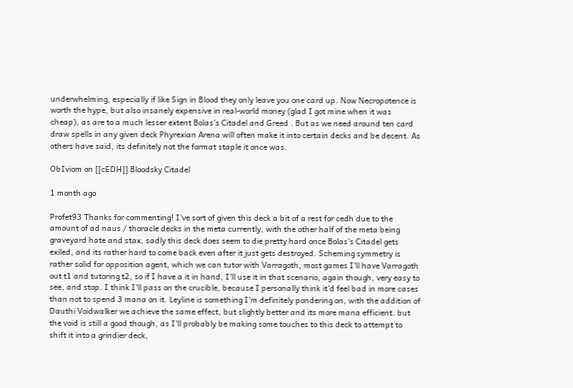underwhelming, especially if like Sign in Blood they only leave you one card up. Now Necropotence is worth the hype, but also insanely expensive in real-world money (glad I got mine when it was cheap), as are to a much lesser extent Bolas's Citadel and Greed . But as we need around ten card draw spells in any given deck Phyrexian Arena will often make it into certain decks and be decent. As others have said, its definitely not the format staple it once was.

ObIviom on [[cEDH]] Bloodsky Citadel

1 month ago

Profet93 Thanks for commenting! I've sort of given this deck a bit of a rest for cedh due to the amount of ad naus / thoracle decks in the meta currently, with the other half of the meta being graveyard hate and stax, sadly this deck does seem to die pretty hard once Bolas's Citadel gets exiled, and its rather hard to come back even after it just gets destroyed. Scheming symmetry is rather solid for opposition agent, which we can tutor with Varragoth, most games I'll have Varragoth out t1 and tutoring t2, so if I have a it in hand, I'll use it in that scenario, again though, very easy to see, and stop. I think I'll pass on the crucible, because I personally think it'd feel bad in more cases than not to spend 3 mana on it. Leyline is something I'm definitely pondering on, with the addition of Dauthi Voidwalker we achieve the same effect, but slightly better and its more mana efficient. but the void is still a good though, as I'll probably be making some touches to this deck to attempt to shift it into a grindier deck,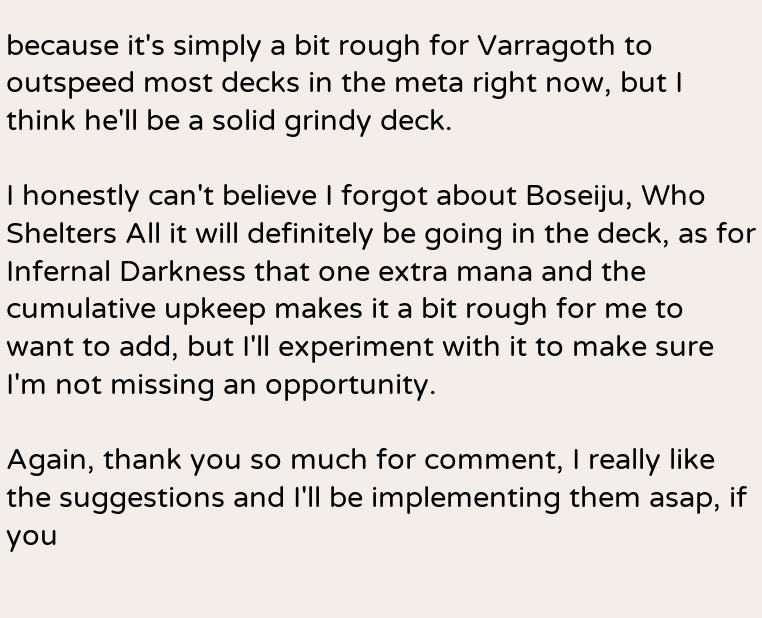because it's simply a bit rough for Varragoth to outspeed most decks in the meta right now, but I think he'll be a solid grindy deck.

I honestly can't believe I forgot about Boseiju, Who Shelters All it will definitely be going in the deck, as for Infernal Darkness that one extra mana and the cumulative upkeep makes it a bit rough for me to want to add, but I'll experiment with it to make sure I'm not missing an opportunity.

Again, thank you so much for comment, I really like the suggestions and I'll be implementing them asap, if you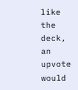like the deck, an upvote would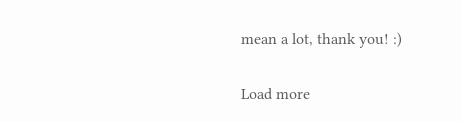mean a lot, thank you! :)

Load more